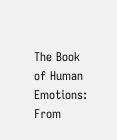The Book of Human Emotions: From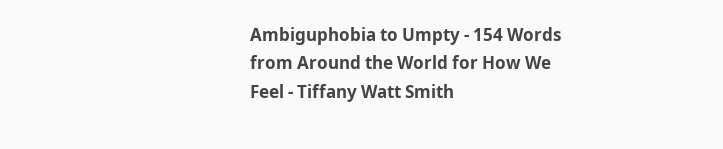Ambiguphobia to Umpty - 154 Words from Around the World for How We Feel - Tiffany Watt Smith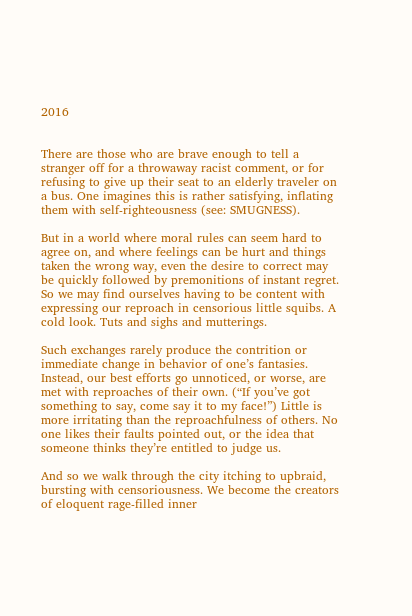2016


There are those who are brave enough to tell a stranger off for a throwaway racist comment, or for refusing to give up their seat to an elderly traveler on a bus. One imagines this is rather satisfying, inflating them with self-righteousness (see: SMUGNESS).

But in a world where moral rules can seem hard to agree on, and where feelings can be hurt and things taken the wrong way, even the desire to correct may be quickly followed by premonitions of instant regret. So we may find ourselves having to be content with expressing our reproach in censorious little squibs. A cold look. Tuts and sighs and mutterings.

Such exchanges rarely produce the contrition or immediate change in behavior of one’s fantasies. Instead, our best efforts go unnoticed, or worse, are met with reproaches of their own. (“If you’ve got something to say, come say it to my face!”) Little is more irritating than the reproachfulness of others. No one likes their faults pointed out, or the idea that someone thinks they’re entitled to judge us.

And so we walk through the city itching to upbraid, bursting with censoriousness. We become the creators of eloquent rage-filled inner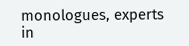monologues, experts in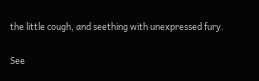the little cough, and seething with unexpressed fury.

See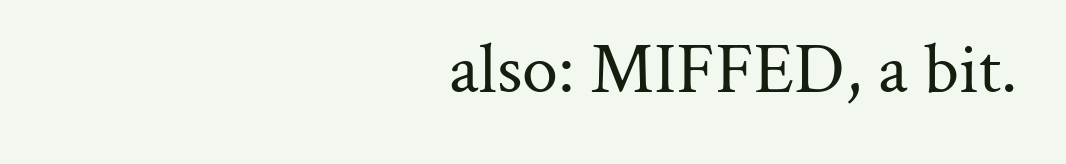also: MIFFED, a bit.